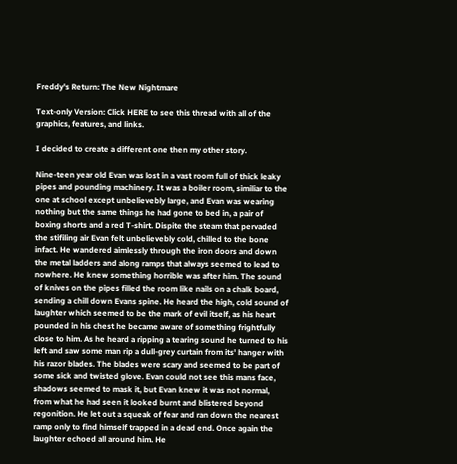Freddy's Return: The New Nightmare

Text-only Version: Click HERE to see this thread with all of the graphics, features, and links.

I decided to create a different one then my other story.

Nine-teen year old Evan was lost in a vast room full of thick leaky pipes and pounding machinery. It was a boiler room, similiar to the one at school except unbelievebly large, and Evan was wearing nothing but the same things he had gone to bed in, a pair of boxing shorts and a red T-shirt. Dispite the steam that pervaded the stifiling air Evan felt unbelievebly cold, chilled to the bone infact. He wandered aimlessly through the iron doors and down the metal ladders and along ramps that always seemed to lead to nowhere. He knew something horrible was after him. The sound of knives on the pipes filled the room like nails on a chalk board, sending a chill down Evans spine. He heard the high, cold sound of laughter which seemed to be the mark of evil itself, as his heart pounded in his chest he became aware of something frightfully close to him. As he heard a ripping a tearing sound he turned to his left and saw some man rip a dull-grey curtain from its' hanger with his razor blades. The blades were scary and seemed to be part of some sick and twisted glove. Evan could not see this mans face, shadows seemed to mask it, but Evan knew it was not normal, from what he had seen it looked burnt and blistered beyond regonition. He let out a squeak of fear and ran down the nearest ramp only to find himself trapped in a dead end. Once again the laughter echoed all around him. He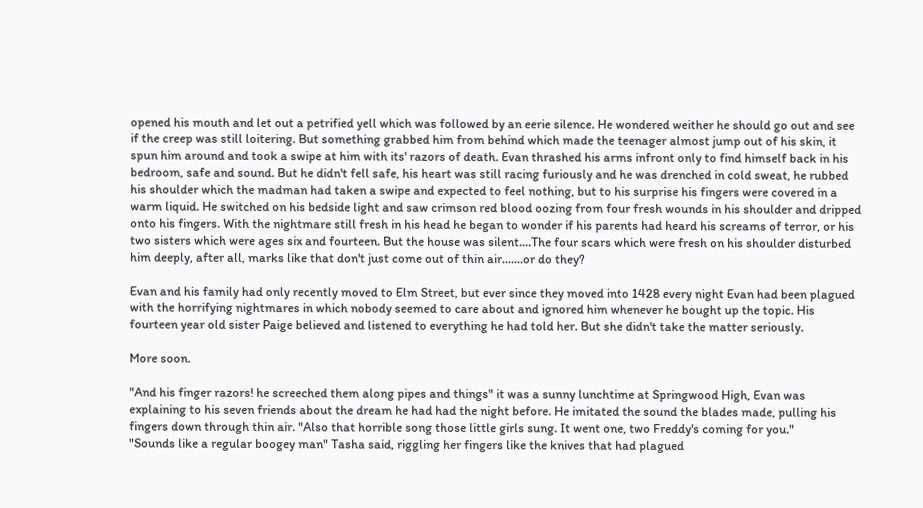opened his mouth and let out a petrified yell which was followed by an eerie silence. He wondered weither he should go out and see if the creep was still loitering. But something grabbed him from behind which made the teenager almost jump out of his skin, it spun him around and took a swipe at him with its' razors of death. Evan thrashed his arms infront only to find himself back in his bedroom, safe and sound. But he didn't fell safe, his heart was still racing furiously and he was drenched in cold sweat, he rubbed his shoulder which the madman had taken a swipe and expected to feel nothing, but to his surprise his fingers were covered in a warm liquid. He switched on his bedside light and saw crimson red blood oozing from four fresh wounds in his shoulder and dripped onto his fingers. With the nightmare still fresh in his head he began to wonder if his parents had heard his screams of terror, or his two sisters which were ages six and fourteen. But the house was silent....The four scars which were fresh on his shoulder disturbed him deeply, after all, marks like that don't just come out of thin air.......or do they?

Evan and his family had only recently moved to Elm Street, but ever since they moved into 1428 every night Evan had been plagued with the horrifying nightmares in which nobody seemed to care about and ignored him whenever he bought up the topic. His fourteen year old sister Paige believed and listened to everything he had told her. But she didn't take the matter seriously.

More soon.

"And his finger razors! he screeched them along pipes and things" it was a sunny lunchtime at Springwood High, Evan was explaining to his seven friends about the dream he had had the night before. He imitated the sound the blades made, pulling his fingers down through thin air. "Also that horrible song those little girls sung. It went one, two Freddy's coming for you."
"Sounds like a regular boogey man" Tasha said, riggling her fingers like the knives that had plagued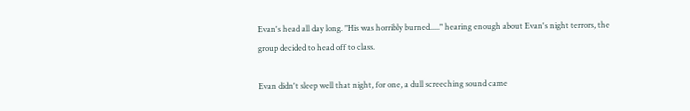Evan's head all day long. "His was horribly burned....." hearing enough about Evan's night terrors, the group decided to head off to class.

Evan didn't sleep well that night, for one, a dull screeching sound came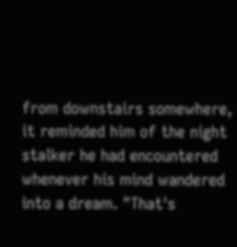from downstairs somewhere, it reminded him of the night stalker he had encountered whenever his mind wandered into a dream. "That's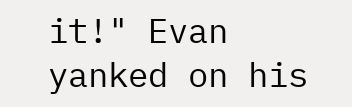it!" Evan yanked on his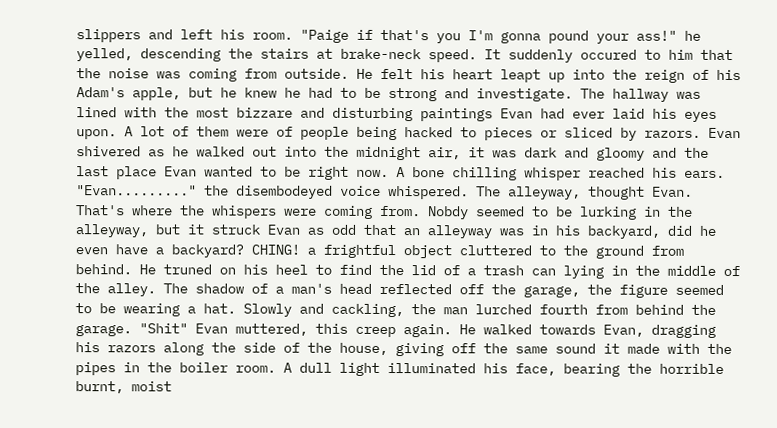slippers and left his room. "Paige if that's you I'm gonna pound your ass!" he yelled, descending the stairs at brake-neck speed. It suddenly occured to him that the noise was coming from outside. He felt his heart leapt up into the reign of his Adam's apple, but he knew he had to be strong and investigate. The hallway was lined with the most bizzare and disturbing paintings Evan had ever laid his eyes upon. A lot of them were of people being hacked to pieces or sliced by razors. Evan shivered as he walked out into the midnight air, it was dark and gloomy and the last place Evan wanted to be right now. A bone chilling whisper reached his ears. "Evan........." the disembodeyed voice whispered. The alleyway, thought Evan. That's where the whispers were coming from. Nobdy seemed to be lurking in the alleyway, but it struck Evan as odd that an alleyway was in his backyard, did he even have a backyard? CHING! a frightful object cluttered to the ground from behind. He truned on his heel to find the lid of a trash can lying in the middle of the alley. The shadow of a man's head reflected off the garage, the figure seemed to be wearing a hat. Slowly and cackling, the man lurched fourth from behind the garage. "Shit" Evan muttered, this creep again. He walked towards Evan, dragging his razors along the side of the house, giving off the same sound it made with the pipes in the boiler room. A dull light illuminated his face, bearing the horrible burnt, moist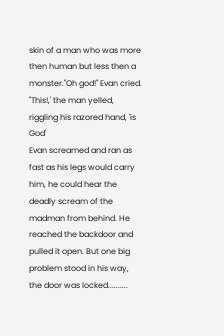skin of a man who was more then human but less then a monster."Oh god!" Evan cried.
"This!,' the man yelled, riggling his razored hand, 'is God'
Evan screamed and ran as fast as his legs would carry him, he could hear the deadly scream of the madman from behind. He reached the backdoor and pulled it open. But one big problem stood in his way, the door was locked..........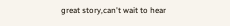great story,can't wait to hear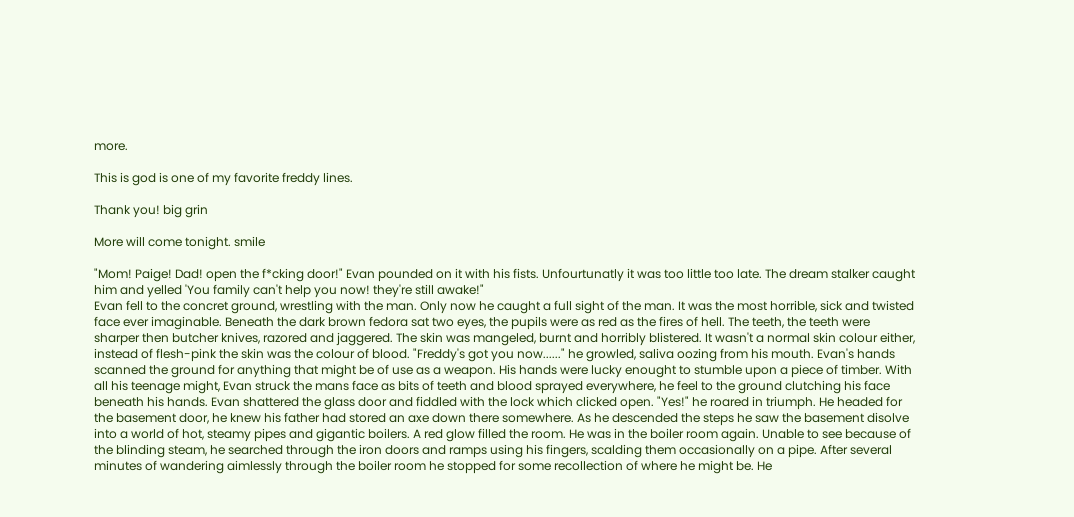more.

This is god is one of my favorite freddy lines.

Thank you! big grin

More will come tonight. smile

"Mom! Paige! Dad! open the f*cking door!" Evan pounded on it with his fists. Unfourtunatly it was too little too late. The dream stalker caught him and yelled 'You family can't help you now! they're still awake!"
Evan fell to the concret ground, wrestling with the man. Only now he caught a full sight of the man. It was the most horrible, sick and twisted face ever imaginable. Beneath the dark brown fedora sat two eyes, the pupils were as red as the fires of hell. The teeth, the teeth were sharper then butcher knives, razored and jaggered. The skin was mangeled, burnt and horribly blistered. It wasn't a normal skin colour either, instead of flesh-pink the skin was the colour of blood. "Freddy's got you now......" he growled, saliva oozing from his mouth. Evan's hands scanned the ground for anything that might be of use as a weapon. His hands were lucky enought to stumble upon a piece of timber. With all his teenage might, Evan struck the mans face as bits of teeth and blood sprayed everywhere, he feel to the ground clutching his face beneath his hands. Evan shattered the glass door and fiddled with the lock which clicked open. "Yes!" he roared in triumph. He headed for the basement door, he knew his father had stored an axe down there somewhere. As he descended the steps he saw the basement disolve into a world of hot, steamy pipes and gigantic boilers. A red glow filled the room. He was in the boiler room again. Unable to see because of the blinding steam, he searched through the iron doors and ramps using his fingers, scalding them occasionally on a pipe. After several minutes of wandering aimlessly through the boiler room he stopped for some recollection of where he might be. He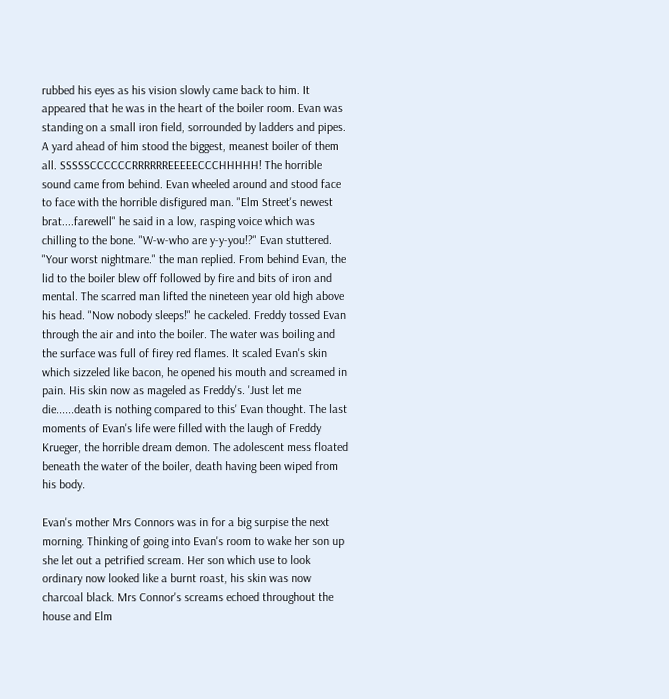rubbed his eyes as his vision slowly came back to him. It appeared that he was in the heart of the boiler room. Evan was standing on a small iron field, sorrounded by ladders and pipes. A yard ahead of him stood the biggest, meanest boiler of them all. SSSSSCCCCCCRRRRRREEEEECCCHHHHH! The horrible sound came from behind. Evan wheeled around and stood face to face with the horrible disfigured man. "Elm Street's newest brat....farewell" he said in a low, rasping voice which was chilling to the bone. "W-w-who are y-y-you!?" Evan stuttered.
"Your worst nightmare." the man replied. From behind Evan, the lid to the boiler blew off followed by fire and bits of iron and mental. The scarred man lifted the nineteen year old high above his head. "Now nobody sleeps!" he cackeled. Freddy tossed Evan through the air and into the boiler. The water was boiling and the surface was full of firey red flames. It scaled Evan's skin which sizzeled like bacon, he opened his mouth and screamed in pain. His skin now as mageled as Freddy's. 'Just let me die......death is nothing compared to this' Evan thought. The last moments of Evan's life were filled with the laugh of Freddy Krueger, the horrible dream demon. The adolescent mess floated beneath the water of the boiler, death having been wiped from his body.

Evan's mother Mrs Connors was in for a big surpise the next morning. Thinking of going into Evan's room to wake her son up she let out a petrified scream. Her son which use to look ordinary now looked like a burnt roast, his skin was now charcoal black. Mrs Connor's screams echoed throughout the house and Elm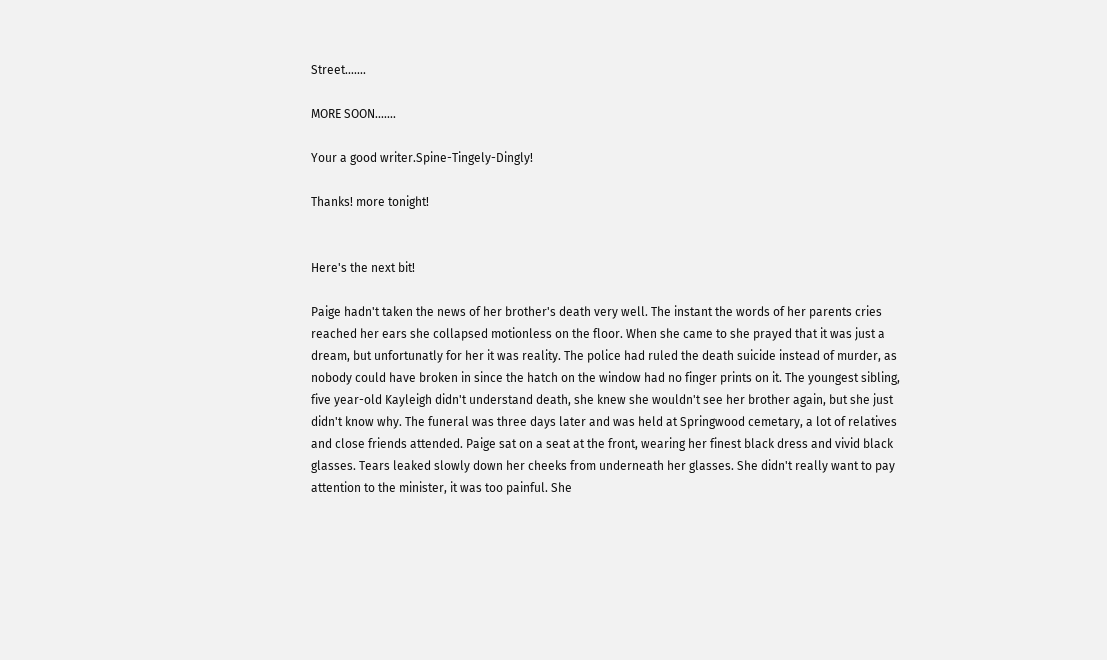Street.......

MORE SOON.......

Your a good writer.Spine-Tingely-Dingly!

Thanks! more tonight!


Here's the next bit!

Paige hadn't taken the news of her brother's death very well. The instant the words of her parents cries reached her ears she collapsed motionless on the floor. When she came to she prayed that it was just a dream, but unfortunatly for her it was reality. The police had ruled the death suicide instead of murder, as nobody could have broken in since the hatch on the window had no finger prints on it. The youngest sibling, five year-old Kayleigh didn't understand death, she knew she wouldn't see her brother again, but she just didn't know why. The funeral was three days later and was held at Springwood cemetary, a lot of relatives and close friends attended. Paige sat on a seat at the front, wearing her finest black dress and vivid black glasses. Tears leaked slowly down her cheeks from underneath her glasses. She didn't really want to pay attention to the minister, it was too painful. She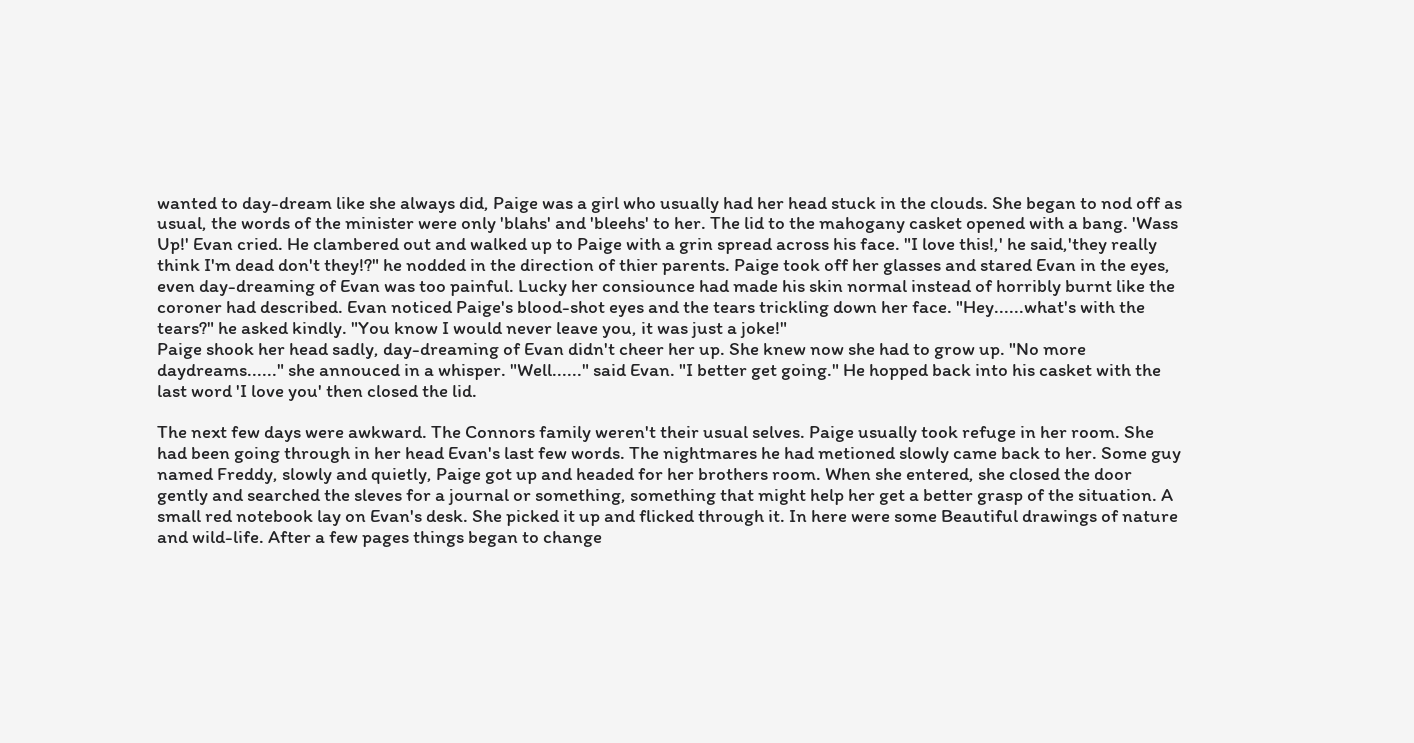wanted to day-dream like she always did, Paige was a girl who usually had her head stuck in the clouds. She began to nod off as usual, the words of the minister were only 'blahs' and 'bleehs' to her. The lid to the mahogany casket opened with a bang. 'Wass Up!' Evan cried. He clambered out and walked up to Paige with a grin spread across his face. "I love this!,' he said,'they really think I'm dead don't they!?" he nodded in the direction of thier parents. Paige took off her glasses and stared Evan in the eyes, even day-dreaming of Evan was too painful. Lucky her consiounce had made his skin normal instead of horribly burnt like the coroner had described. Evan noticed Paige's blood-shot eyes and the tears trickling down her face. "Hey......what's with the tears?" he asked kindly. "You know I would never leave you, it was just a joke!"
Paige shook her head sadly, day-dreaming of Evan didn't cheer her up. She knew now she had to grow up. "No more daydreams......" she annouced in a whisper. "Well......" said Evan. "I better get going." He hopped back into his casket with the last word 'I love you' then closed the lid.

The next few days were awkward. The Connors family weren't their usual selves. Paige usually took refuge in her room. She had been going through in her head Evan's last few words. The nightmares he had metioned slowly came back to her. Some guy named Freddy, slowly and quietly, Paige got up and headed for her brothers room. When she entered, she closed the door gently and searched the sleves for a journal or something, something that might help her get a better grasp of the situation. A small red notebook lay on Evan's desk. She picked it up and flicked through it. In here were some Beautiful drawings of nature and wild-life. After a few pages things began to change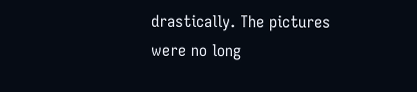drastically. The pictures were no long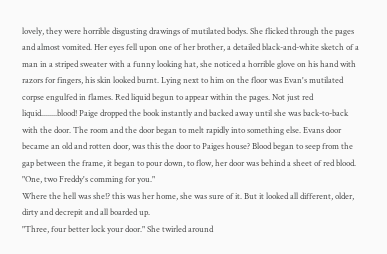lovely, they were horrible disgusting drawings of mutilated bodys. She flicked through the pages and almost vomited. Her eyes fell upon one of her brother, a detailed black-and-white sketch of a man in a striped sweater with a funny looking hat, she noticed a horrible glove on his hand with razors for fingers, his skin looked burnt. Lying next to him on the floor was Evan's mutilated corpse engulfed in flames. Red liquid begun to appear within the pages. Not just red liquid........blood! Paige dropped the book instantly and backed away until she was back-to-back with the door. The room and the door began to melt rapidly into something else. Evans door became an old and rotten door, was this the door to Paiges house? Blood began to seep from the gap between the frame, it began to pour down, to flow, her door was behind a sheet of red blood.
"One, two Freddy's comming for you."
Where the hell was she!? this was her home, she was sure of it. But it looked all different, older, dirty and decrepit and all boarded up.
"Three, four better lock your door." She twirled around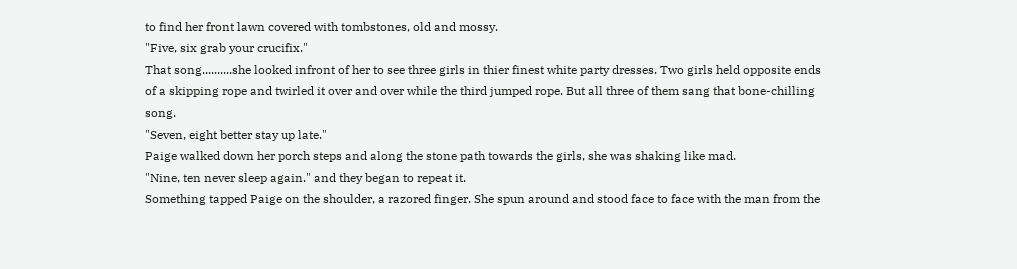to find her front lawn covered with tombstones, old and mossy.
"Five, six grab your crucifix."
That song..........she looked infront of her to see three girls in thier finest white party dresses. Two girls held opposite ends of a skipping rope and twirled it over and over while the third jumped rope. But all three of them sang that bone-chilling song.
"Seven, eight better stay up late."
Paige walked down her porch steps and along the stone path towards the girls, she was shaking like mad.
"Nine, ten never sleep again." and they began to repeat it.
Something tapped Paige on the shoulder, a razored finger. She spun around and stood face to face with the man from the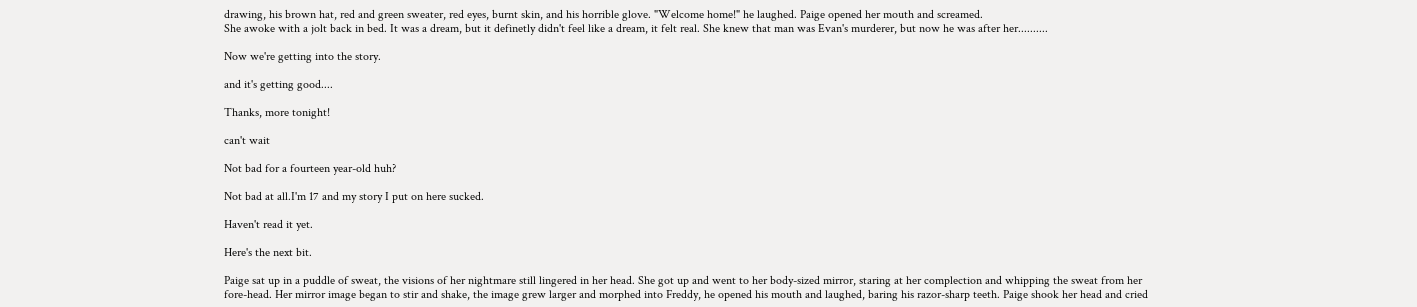drawing, his brown hat, red and green sweater, red eyes, burnt skin, and his horrible glove. "Welcome home!" he laughed. Paige opened her mouth and screamed.
She awoke with a jolt back in bed. It was a dream, but it definetly didn't feel like a dream, it felt real. She knew that man was Evan's murderer, but now he was after her..........

Now we're getting into the story.

and it's getting good....

Thanks, more tonight!

can't wait

Not bad for a fourteen year-old huh?

Not bad at all.I'm 17 and my story I put on here sucked.

Haven't read it yet.

Here's the next bit.

Paige sat up in a puddle of sweat, the visions of her nightmare still lingered in her head. She got up and went to her body-sized mirror, staring at her complection and whipping the sweat from her fore-head. Her mirror image began to stir and shake, the image grew larger and morphed into Freddy, he opened his mouth and laughed, baring his razor-sharp teeth. Paige shook her head and cried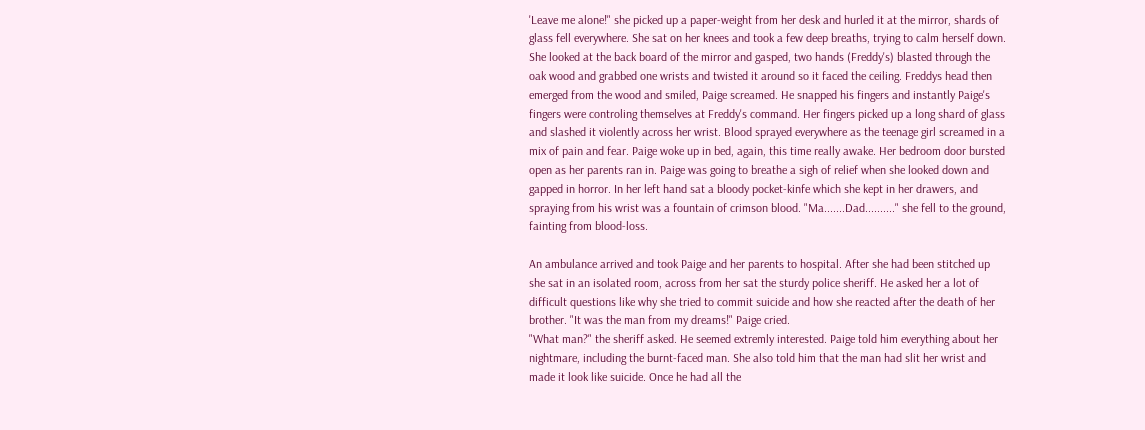'Leave me alone!" she picked up a paper-weight from her desk and hurled it at the mirror, shards of glass fell everywhere. She sat on her knees and took a few deep breaths, trying to calm herself down. She looked at the back board of the mirror and gasped, two hands (Freddy's) blasted through the oak wood and grabbed one wrists and twisted it around so it faced the ceiling. Freddys head then emerged from the wood and smiled, Paige screamed. He snapped his fingers and instantly Paige's fingers were controling themselves at Freddy's command. Her fingers picked up a long shard of glass and slashed it violently across her wrist. Blood sprayed everywhere as the teenage girl screamed in a mix of pain and fear. Paige woke up in bed, again, this time really awake. Her bedroom door bursted open as her parents ran in. Paige was going to breathe a sigh of relief when she looked down and gapped in horror. In her left hand sat a bloody pocket-kinfe which she kept in her drawers, and spraying from his wrist was a fountain of crimson blood. "Ma.......Dad.........." she fell to the ground, fainting from blood-loss.

An ambulance arrived and took Paige and her parents to hospital. After she had been stitched up she sat in an isolated room, across from her sat the sturdy police sheriff. He asked her a lot of difficult questions like why she tried to commit suicide and how she reacted after the death of her brother. "It was the man from my dreams!" Paige cried.
"What man?" the sheriff asked. He seemed extremly interested. Paige told him everything about her nightmare, including the burnt-faced man. She also told him that the man had slit her wrist and made it look like suicide. Once he had all the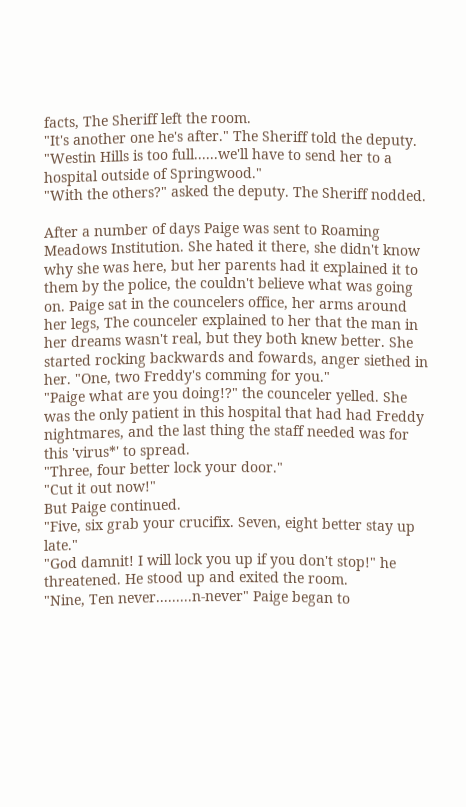facts, The Sheriff left the room.
"It's another one he's after." The Sheriff told the deputy.
"Westin Hills is too full......we'll have to send her to a hospital outside of Springwood."
"With the others?" asked the deputy. The Sheriff nodded.

After a number of days Paige was sent to Roaming Meadows Institution. She hated it there, she didn't know why she was here, but her parents had it explained it to them by the police, the couldn't believe what was going on. Paige sat in the councelers office, her arms around her legs, The counceler explained to her that the man in her dreams wasn't real, but they both knew better. She started rocking backwards and fowards, anger siethed in her. "One, two Freddy's comming for you."
"Paige what are you doing!?" the counceler yelled. She was the only patient in this hospital that had had Freddy nightmares, and the last thing the staff needed was for this 'virus*' to spread.
"Three, four better lock your door."
"Cut it out now!"
But Paige continued.
"Five, six grab your crucifix. Seven, eight better stay up late."
"God damnit! I will lock you up if you don't stop!" he threatened. He stood up and exited the room.
"Nine, Ten never.........n-never" Paige began to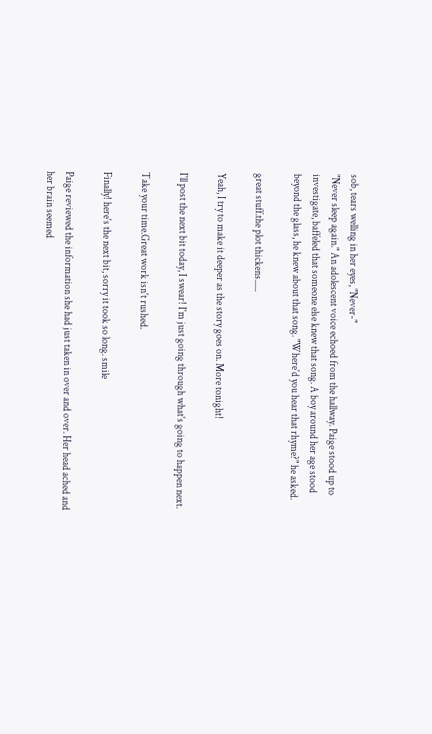sob, tears welling in her eyes, "Never-"
"Never sleep again." An adolescent voice echoed from the hallway. Paige stood up to investigate, baffeled that someone else knew that song. A boy around her age stood beyond the glass, he knew about that song. "Where'd you hear that rhyme?" he asked.

great stuff.the plot thickens......

Yeah, I try to make it deeper as the story goes on. More tonight!

I'll post the next bit today, I swear! I'm just going through what's going to happen next.

Take your time.Great work isn't rushed.

Finally! here's the next bit, sorry it took so long. smile

Paige reviewed the information she had just taken in over and over. Her head ached and her brain seemed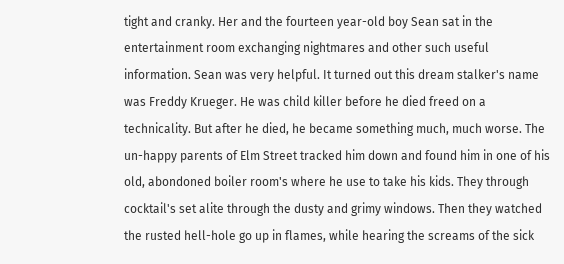tight and cranky. Her and the fourteen year-old boy Sean sat in the entertainment room exchanging nightmares and other such useful information. Sean was very helpful. It turned out this dream stalker's name was Freddy Krueger. He was child killer before he died freed on a technicality. But after he died, he became something much, much worse. The un-happy parents of Elm Street tracked him down and found him in one of his old, abondoned boiler room's where he use to take his kids. They through cocktail's set alite through the dusty and grimy windows. Then they watched the rusted hell-hole go up in flames, while hearing the screams of the sick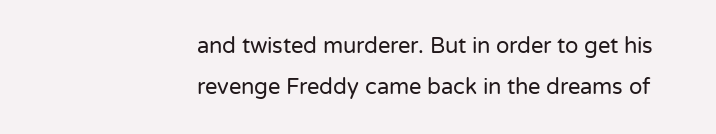and twisted murderer. But in order to get his revenge Freddy came back in the dreams of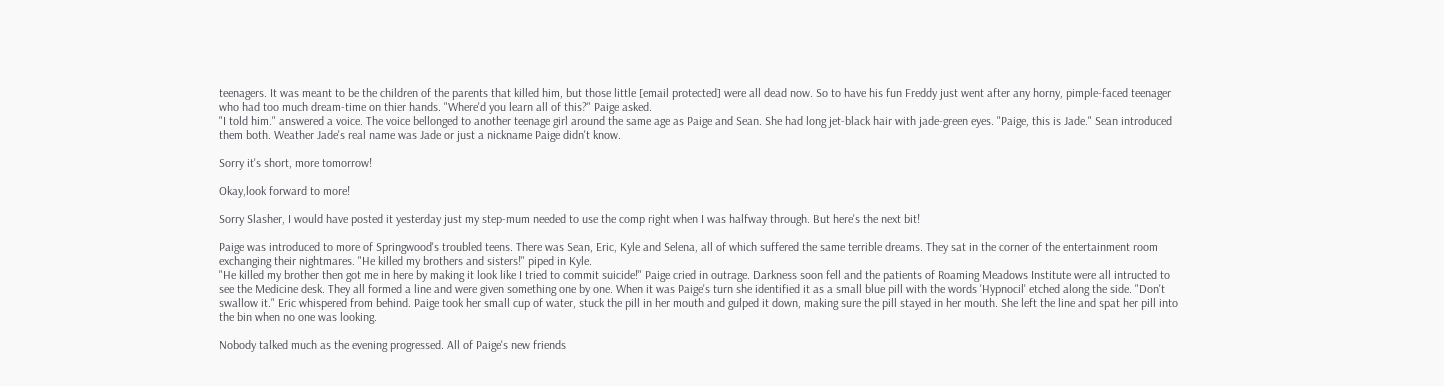teenagers. It was meant to be the children of the parents that killed him, but those little [email protected] were all dead now. So to have his fun Freddy just went after any horny, pimple-faced teenager who had too much dream-time on thier hands. "Where'd you learn all of this?" Paige asked.
"I told him." answered a voice. The voice bellonged to another teenage girl around the same age as Paige and Sean. She had long jet-black hair with jade-green eyes. "Paige, this is Jade." Sean introduced them both. Weather Jade's real name was Jade or just a nickname Paige didn't know.

Sorry it's short, more tomorrow!

Okay,look forward to more!

Sorry Slasher, I would have posted it yesterday just my step-mum needed to use the comp right when I was halfway through. But here's the next bit!

Paige was introduced to more of Springwood's troubled teens. There was Sean, Eric, Kyle and Selena, all of which suffered the same terrible dreams. They sat in the corner of the entertainment room exchanging their nightmares. "He killed my brothers and sisters!" piped in Kyle.
"He killed my brother then got me in here by making it look like I tried to commit suicide!" Paige cried in outrage. Darkness soon fell and the patients of Roaming Meadows Institute were all intructed to see the Medicine desk. They all formed a line and were given something one by one. When it was Paige's turn she identified it as a small blue pill with the words 'Hypnocil' etched along the side. "Don't swallow it." Eric whispered from behind. Paige took her small cup of water, stuck the pill in her mouth and gulped it down, making sure the pill stayed in her mouth. She left the line and spat her pill into the bin when no one was looking.

Nobody talked much as the evening progressed. All of Paige's new friends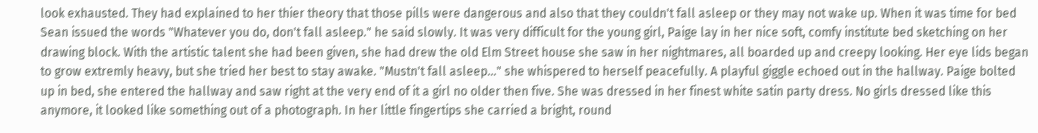look exhausted. They had explained to her thier theory that those pills were dangerous and also that they couldn't fall asleep or they may not wake up. When it was time for bed Sean issued the words "Whatever you do, don't fall asleep." he said slowly. It was very difficult for the young girl, Paige lay in her nice soft, comfy institute bed sketching on her drawing block. With the artistic talent she had been given, she had drew the old Elm Street house she saw in her nightmares, all boarded up and creepy looking. Her eye lids began to grow extremly heavy, but she tried her best to stay awake. "Mustn't fall asleep..." she whispered to herself peacefully. A playful giggle echoed out in the hallway. Paige bolted up in bed, she entered the hallway and saw right at the very end of it a girl no older then five. She was dressed in her finest white satin party dress. No girls dressed like this anymore, it looked like something out of a photograph. In her little fingertips she carried a bright, round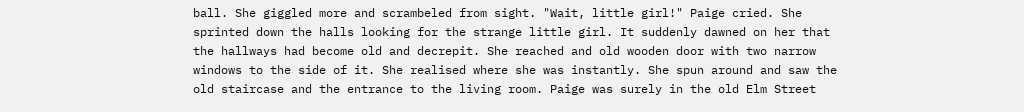ball. She giggled more and scrambeled from sight. "Wait, little girl!" Paige cried. She sprinted down the halls looking for the strange little girl. It suddenly dawned on her that the hallways had become old and decrepit. She reached and old wooden door with two narrow windows to the side of it. She realised where she was instantly. She spun around and saw the old staircase and the entrance to the living room. Paige was surely in the old Elm Street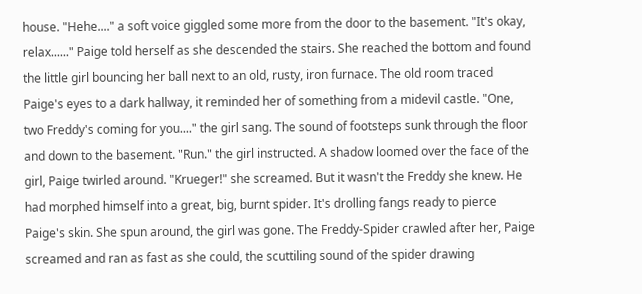house. "Hehe...." a soft voice giggled some more from the door to the basement. "It's okay, relax......" Paige told herself as she descended the stairs. She reached the bottom and found the little girl bouncing her ball next to an old, rusty, iron furnace. The old room traced Paige's eyes to a dark hallway, it reminded her of something from a midevil castle. "One, two Freddy's coming for you...." the girl sang. The sound of footsteps sunk through the floor and down to the basement. "Run." the girl instructed. A shadow loomed over the face of the girl, Paige twirled around. "Krueger!" she screamed. But it wasn't the Freddy she knew. He had morphed himself into a great, big, burnt spider. It's drolling fangs ready to pierce Paige's skin. She spun around, the girl was gone. The Freddy-Spider crawled after her, Paige screamed and ran as fast as she could, the scuttiling sound of the spider drawing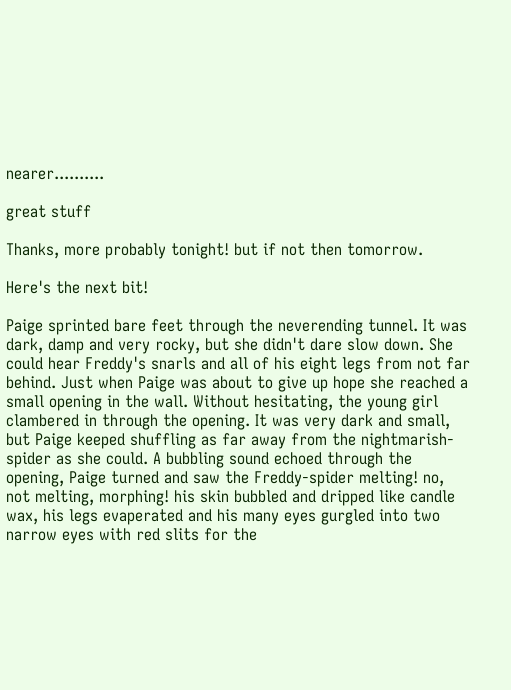nearer..........

great stuff

Thanks, more probably tonight! but if not then tomorrow.

Here's the next bit!

Paige sprinted bare feet through the neverending tunnel. It was dark, damp and very rocky, but she didn't dare slow down. She could hear Freddy's snarls and all of his eight legs from not far behind. Just when Paige was about to give up hope she reached a small opening in the wall. Without hesitating, the young girl clambered in through the opening. It was very dark and small, but Paige keeped shuffling as far away from the nightmarish-spider as she could. A bubbling sound echoed through the opening, Paige turned and saw the Freddy-spider melting! no, not melting, morphing! his skin bubbled and dripped like candle wax, his legs evaperated and his many eyes gurgled into two narrow eyes with red slits for the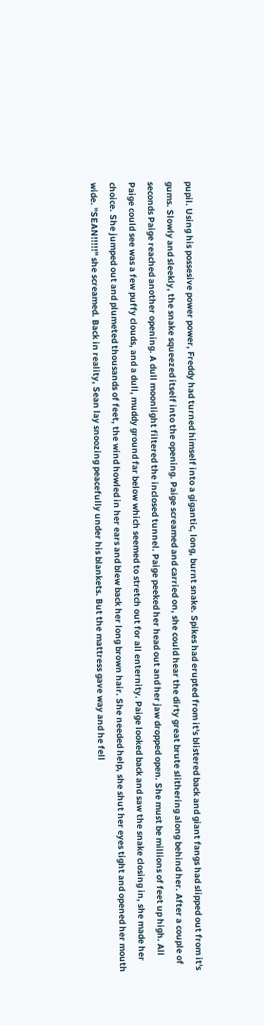pupil. Using his possesive power power, Freddy had turned himself into a gigantic, long, burnt snake. Spikes had erupted from it's blistered back and giant fangs had slipped out from it's gums. Slowly and sleekly, the snake squeezed itself into the opening. Paige screamed and carried on, she could hear the dirty great brute slithering along behind her. After a couple of seconds Paige reached another opening. A dull moonlight filtered the inclosed tunnel. Paige peeked her head out and her jaw dropped open. She must be millions of feet up high. All Paige could see was a few puffy clouds, and a dull, muddy ground far below which seemed to stretch out for all enternity. Paige looked back and saw the snake closing in, she made her choice. She jumped out and plumeted thousands of feet, the wind howled in her ears and blew back her long brown hair. She needed help, she shut her eyes tight and opened her mouth wide. "SEAN!!!!!" she screamed. Back in reality, Sean lay snoozing peacefully under his blankets. But the mattress gave way and he fell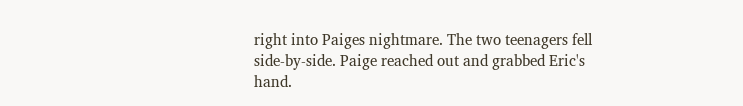right into Paiges nightmare. The two teenagers fell side-by-side. Paige reached out and grabbed Eric's hand.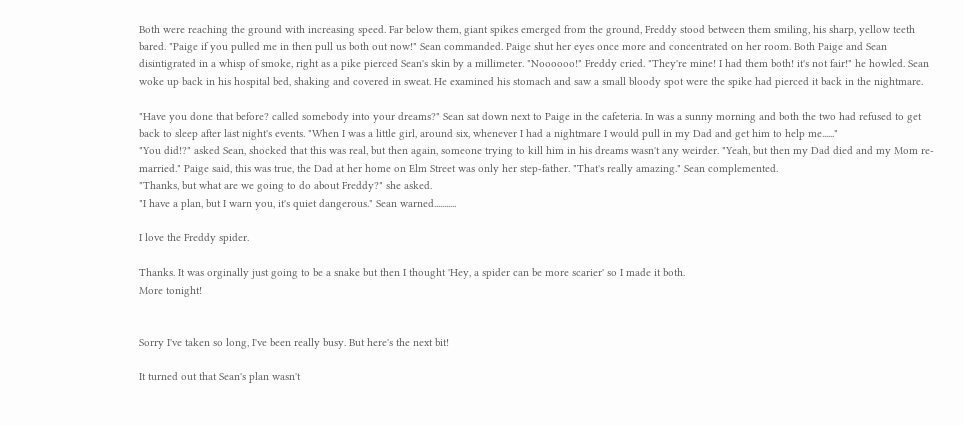Both were reaching the ground with increasing speed. Far below them, giant spikes emerged from the ground, Freddy stood between them smiling, his sharp, yellow teeth bared. "Paige if you pulled me in then pull us both out now!" Sean commanded. Paige shut her eyes once more and concentrated on her room. Both Paige and Sean disintigrated in a whisp of smoke, right as a pike pierced Sean's skin by a millimeter. "Noooooo!" Freddy cried. "They're mine! I had them both! it's not fair!" he howled. Sean woke up back in his hospital bed, shaking and covered in sweat. He examined his stomach and saw a small bloody spot were the spike had pierced it back in the nightmare.

"Have you done that before? called somebody into your dreams?" Sean sat down next to Paige in the cafeteria. In was a sunny morning and both the two had refused to get back to sleep after last night's events. "When I was a little girl, around six, whenever I had a nightmare I would pull in my Dad and get him to help me......"
"You did!?" asked Sean, shocked that this was real, but then again, someone trying to kill him in his dreams wasn't any weirder. "Yeah, but then my Dad died and my Mom re-married." Paige said, this was true, the Dad at her home on Elm Street was only her step-father. "That's really amazing." Sean complemented.
"Thanks, but what are we going to do about Freddy?" she asked.
"I have a plan, but I warn you, it's quiet dangerous." Sean warned...........

I love the Freddy spider.

Thanks. It was orginally just going to be a snake but then I thought 'Hey, a spider can be more scarier' so I made it both.
More tonight!


Sorry I've taken so long, I've been really busy. But here's the next bit!

It turned out that Sean's plan wasn't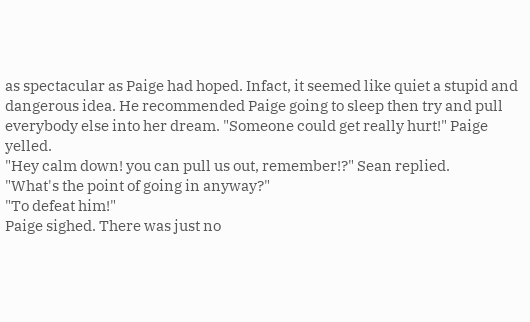as spectacular as Paige had hoped. Infact, it seemed like quiet a stupid and dangerous idea. He recommended Paige going to sleep then try and pull everybody else into her dream. "Someone could get really hurt!" Paige yelled.
"Hey calm down! you can pull us out, remember!?" Sean replied.
"What's the point of going in anyway?"
"To defeat him!"
Paige sighed. There was just no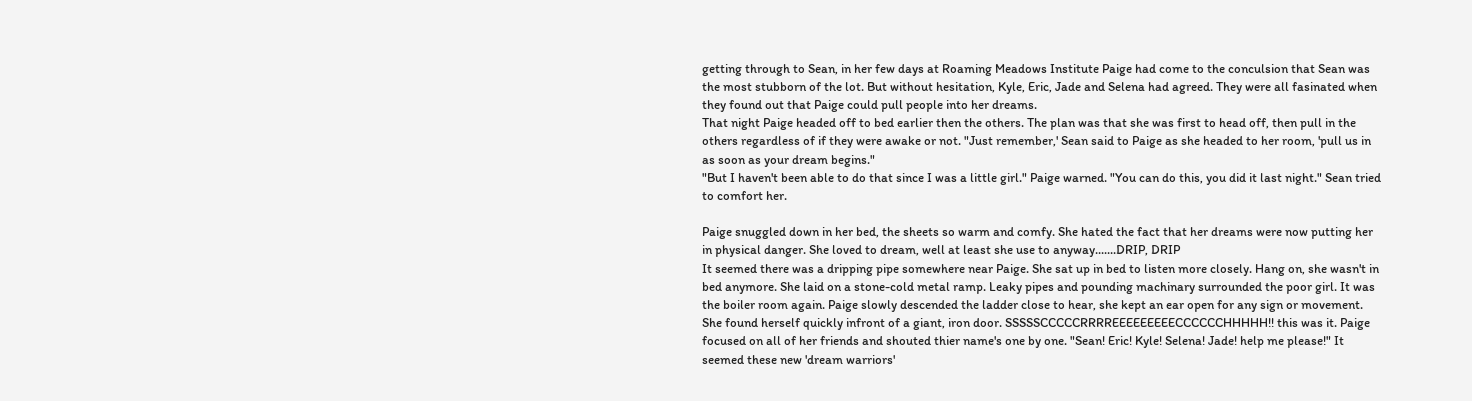getting through to Sean, in her few days at Roaming Meadows Institute Paige had come to the conculsion that Sean was the most stubborn of the lot. But without hesitation, Kyle, Eric, Jade and Selena had agreed. They were all fasinated when they found out that Paige could pull people into her dreams.
That night Paige headed off to bed earlier then the others. The plan was that she was first to head off, then pull in the others regardless of if they were awake or not. "Just remember,' Sean said to Paige as she headed to her room, 'pull us in as soon as your dream begins."
"But I haven't been able to do that since I was a little girl." Paige warned. "You can do this, you did it last night." Sean tried to comfort her.

Paige snuggled down in her bed, the sheets so warm and comfy. She hated the fact that her dreams were now putting her in physical danger. She loved to dream, well at least she use to anyway.......DRIP, DRIP
It seemed there was a dripping pipe somewhere near Paige. She sat up in bed to listen more closely. Hang on, she wasn't in bed anymore. She laid on a stone-cold metal ramp. Leaky pipes and pounding machinary surrounded the poor girl. It was the boiler room again. Paige slowly descended the ladder close to hear, she kept an ear open for any sign or movement. She found herself quickly infront of a giant, iron door. SSSSSCCCCCRRRREEEEEEEEECCCCCCHHHHH!! this was it. Paige focused on all of her friends and shouted thier name's one by one. "Sean! Eric! Kyle! Selena! Jade! help me please!" It seemed these new 'dream warriors'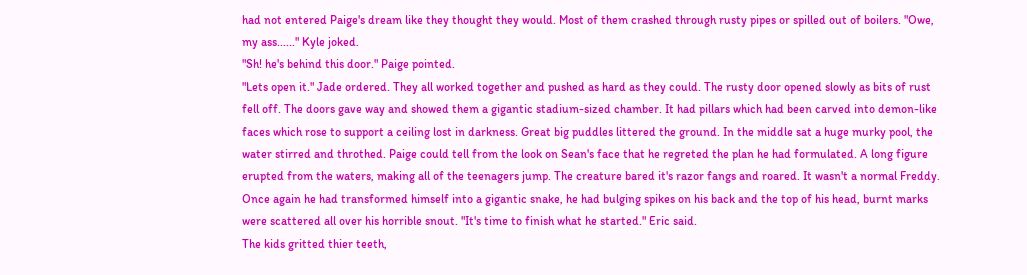had not entered Paige's dream like they thought they would. Most of them crashed through rusty pipes or spilled out of boilers. "Owe, my ass......" Kyle joked.
"Sh! he's behind this door." Paige pointed.
"Lets open it." Jade ordered. They all worked together and pushed as hard as they could. The rusty door opened slowly as bits of rust fell off. The doors gave way and showed them a gigantic stadium-sized chamber. It had pillars which had been carved into demon-like faces which rose to support a ceiling lost in darkness. Great big puddles littered the ground. In the middle sat a huge murky pool, the water stirred and throthed. Paige could tell from the look on Sean's face that he regreted the plan he had formulated. A long figure erupted from the waters, making all of the teenagers jump. The creature bared it's razor fangs and roared. It wasn't a normal Freddy. Once again he had transformed himself into a gigantic snake, he had bulging spikes on his back and the top of his head, burnt marks were scattered all over his horrible snout. "It's time to finish what he started." Eric said.
The kids gritted thier teeth,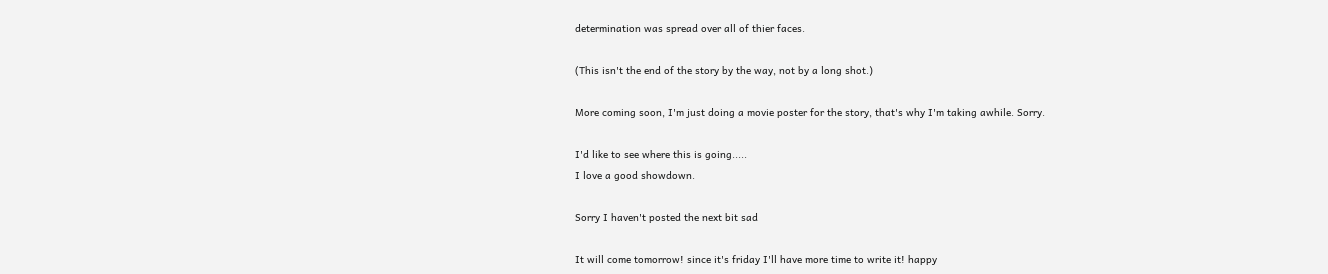determination was spread over all of thier faces.

(This isn't the end of the story by the way, not by a long shot.)

More coming soon, I'm just doing a movie poster for the story, that's why I'm taking awhile. Sorry.

I'd like to see where this is going.....
I love a good showdown.

Sorry I haven't posted the next bit sad

It will come tomorrow! since it's friday I'll have more time to write it! happy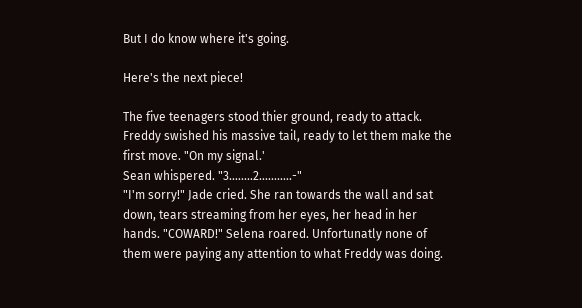But I do know where it's going.

Here's the next piece!

The five teenagers stood thier ground, ready to attack. Freddy swished his massive tail, ready to let them make the first move. "On my signal.'
Sean whispered. "3........2...........-"
"I'm sorry!" Jade cried. She ran towards the wall and sat down, tears streaming from her eyes, her head in her hands. "COWARD!" Selena roared. Unfortunatly none of them were paying any attention to what Freddy was doing.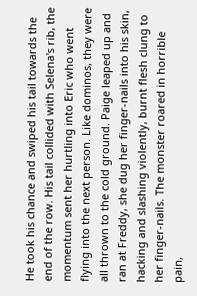He took his chance and swiped his tail towards the end of the row. His tail collided with Selena's rib, the momentum sent her hurtling into Eric who went flying into the next person. Like dominos, they were all thrown to the cold ground. Paige leaped up and ran at Freddy, she dug her finger-nails into his skin, hacking and slashing violently, burnt flesh clung to her finger-nails. The monster roared in horrible pain,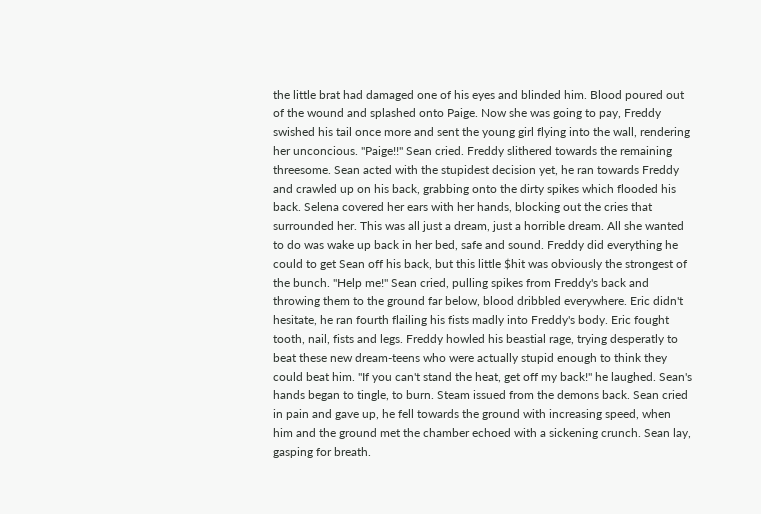the little brat had damaged one of his eyes and blinded him. Blood poured out of the wound and splashed onto Paige. Now she was going to pay, Freddy swished his tail once more and sent the young girl flying into the wall, rendering her unconcious. "Paige!!" Sean cried. Freddy slithered towards the remaining threesome. Sean acted with the stupidest decision yet, he ran towards Freddy and crawled up on his back, grabbing onto the dirty spikes which flooded his back. Selena covered her ears with her hands, blocking out the cries that surrounded her. This was all just a dream, just a horrible dream. All she wanted to do was wake up back in her bed, safe and sound. Freddy did everything he could to get Sean off his back, but this little $hit was obviously the strongest of the bunch. "Help me!" Sean cried, pulling spikes from Freddy's back and throwing them to the ground far below, blood dribbled everywhere. Eric didn't hesitate, he ran fourth flailing his fists madly into Freddy's body. Eric fought tooth, nail, fists and legs. Freddy howled his beastial rage, trying desperatly to beat these new dream-teens who were actually stupid enough to think they could beat him. "If you can't stand the heat, get off my back!" he laughed. Sean's hands began to tingle, to burn. Steam issued from the demons back. Sean cried in pain and gave up, he fell towards the ground with increasing speed, when him and the ground met the chamber echoed with a sickening crunch. Sean lay, gasping for breath.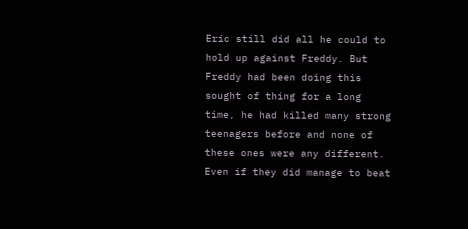Eric still did all he could to hold up against Freddy. But Freddy had been doing this sought of thing for a long time, he had killed many strong teenagers before and none of these ones were any different. Even if they did manage to beat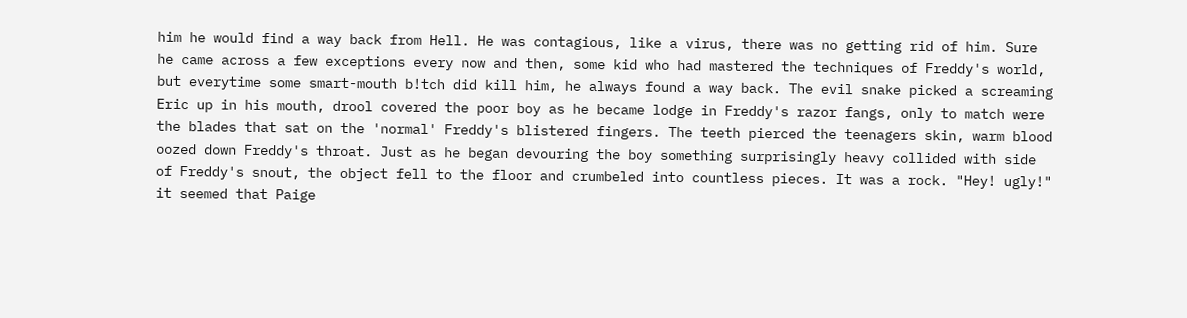him he would find a way back from Hell. He was contagious, like a virus, there was no getting rid of him. Sure he came across a few exceptions every now and then, some kid who had mastered the techniques of Freddy's world, but everytime some smart-mouth b!tch did kill him, he always found a way back. The evil snake picked a screaming Eric up in his mouth, drool covered the poor boy as he became lodge in Freddy's razor fangs, only to match were the blades that sat on the 'normal' Freddy's blistered fingers. The teeth pierced the teenagers skin, warm blood oozed down Freddy's throat. Just as he began devouring the boy something surprisingly heavy collided with side of Freddy's snout, the object fell to the floor and crumbeled into countless pieces. It was a rock. "Hey! ugly!" it seemed that Paige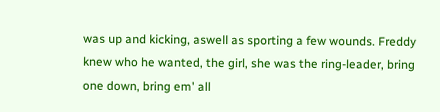was up and kicking, aswell as sporting a few wounds. Freddy knew who he wanted, the girl, she was the ring-leader, bring one down, bring em' all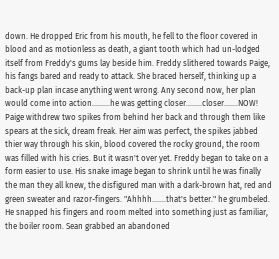down. He dropped Eric from his mouth, he fell to the floor covered in blood and as motionless as death, a giant tooth which had un-lodged itself from Freddy's gums lay beside him. Freddy slithered towards Paige, his fangs bared and ready to attack. She braced herself, thinking up a back-up plan incase anything went wrong. Any second now, her plan would come into action.........he was getting closer........closer.......NOW! Paige withdrew two spikes from behind her back and through them like spears at the sick, dream freak. Her aim was perfect, the spikes jabbed thier way through his skin, blood covered the rocky ground, the room was filled with his cries. But it wasn't over yet. Freddy began to take on a form easier to use. His snake image began to shrink until he was finally the man they all knew, the disfigured man with a dark-brown hat, red and green sweater and razor-fingers. "Ahhhh.......that's better." he grumbeled. He snapped his fingers and room melted into something just as familiar, the boiler room. Sean grabbed an abandoned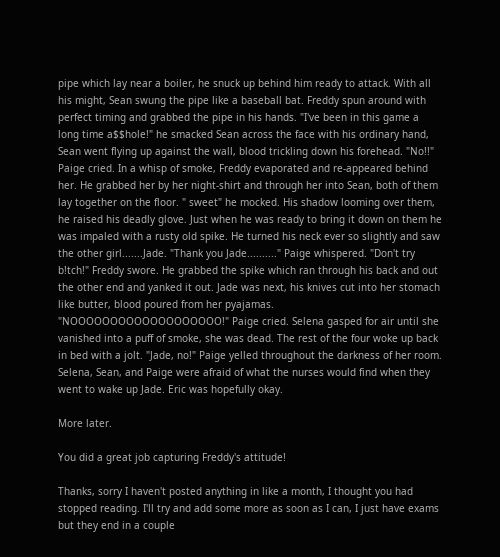pipe which lay near a boiler, he snuck up behind him ready to attack. With all his might, Sean swung the pipe like a baseball bat. Freddy spun around with perfect timing and grabbed the pipe in his hands. "I've been in this game a long time a$$hole!" he smacked Sean across the face with his ordinary hand, Sean went flying up against the wall, blood trickling down his forehead. "No!!" Paige cried. In a whisp of smoke, Freddy evaporated and re-appeared behind her. He grabbed her by her night-shirt and through her into Sean, both of them lay together on the floor. " sweet" he mocked. His shadow looming over them, he raised his deadly glove. Just when he was ready to bring it down on them he was impaled with a rusty old spike. He turned his neck ever so slightly and saw the other girl.......Jade. "Thank you Jade.........." Paige whispered. "Don't try b!tch!" Freddy swore. He grabbed the spike which ran through his back and out the other end and yanked it out. Jade was next, his knives cut into her stomach like butter, blood poured from her pyajamas. "NOOOOOOOOOOOOOOOOOOO!" Paige cried. Selena gasped for air until she vanished into a puff of smoke, she was dead. The rest of the four woke up back in bed with a jolt. "Jade, no!" Paige yelled throughout the darkness of her room. Selena, Sean, and Paige were afraid of what the nurses would find when they went to wake up Jade. Eric was hopefully okay.

More later.

You did a great job capturing Freddy's attitude!

Thanks, sorry I haven't posted anything in like a month, I thought you had stopped reading. I'll try and add some more as soon as I can, I just have exams but they end in a couple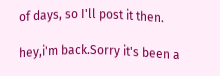of days, so I'll post it then.

hey,i'm back.Sorry it's been a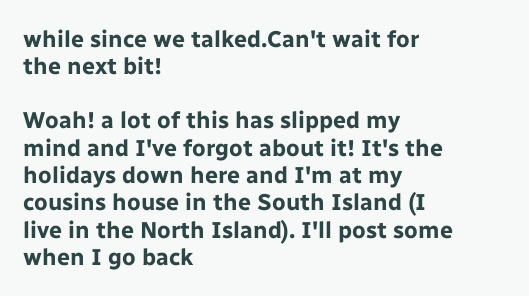while since we talked.Can't wait for the next bit!

Woah! a lot of this has slipped my mind and I've forgot about it! It's the holidays down here and I'm at my cousins house in the South Island (I live in the North Island). I'll post some when I go back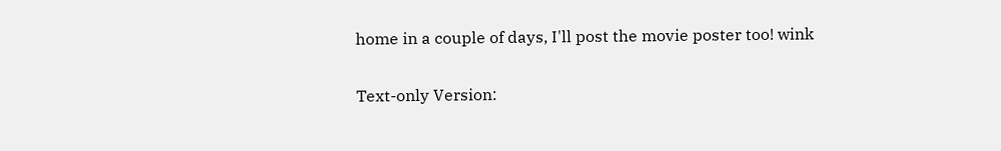home in a couple of days, I'll post the movie poster too! wink

Text-only Version: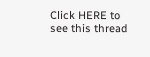Click HERE to see this thread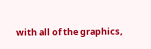with all of the graphics,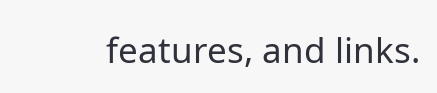features, and links.